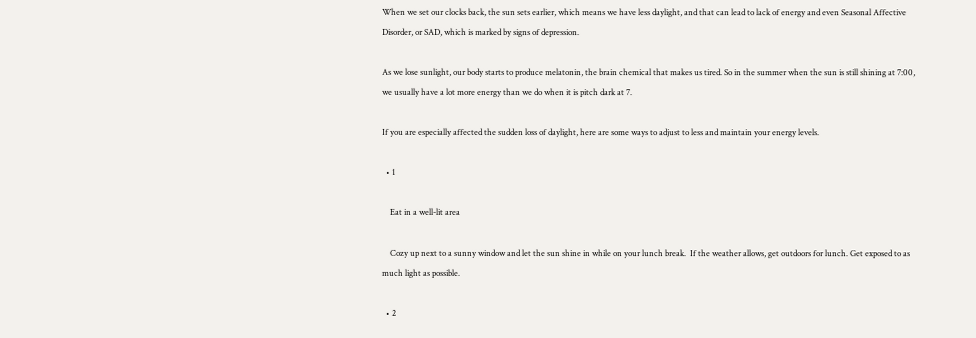When we set our clocks back, the sun sets earlier, which means we have less daylight, and that can lead to lack of energy and even Seasonal Affective Disorder, or SAD, which is marked by signs of depression.

As we lose sunlight, our body starts to produce melatonin, the brain chemical that makes us tired. So in the summer when the sun is still shining at 7:00, we usually have a lot more energy than we do when it is pitch dark at 7.

If you are especially affected the sudden loss of daylight, here are some ways to adjust to less and maintain your energy levels.

  • 1

    Eat in a well-lit area

    Cozy up next to a sunny window and let the sun shine in while on your lunch break.  If the weather allows, get outdoors for lunch. Get exposed to as much light as possible.

  • 2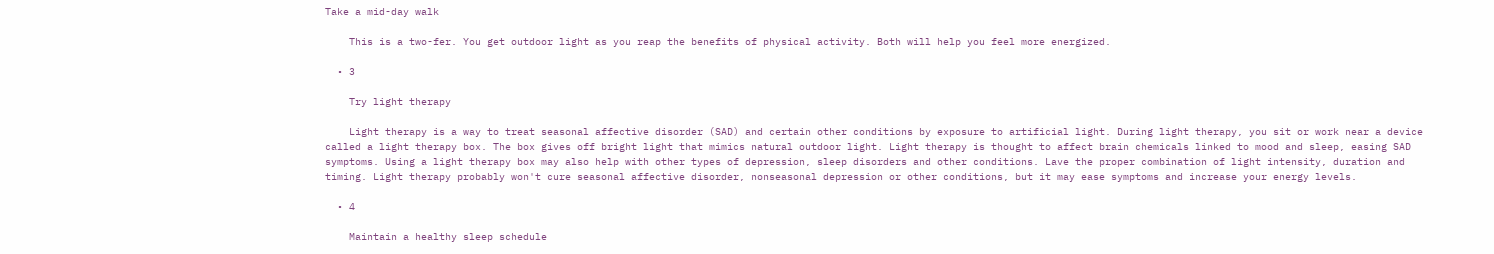Take a mid-day walk

    This is a two-fer. You get outdoor light as you reap the benefits of physical activity. Both will help you feel more energized.

  • 3

    Try light therapy

    Light therapy is a way to treat seasonal affective disorder (SAD) and certain other conditions by exposure to artificial light. During light therapy, you sit or work near a device called a light therapy box. The box gives off bright light that mimics natural outdoor light. Light therapy is thought to affect brain chemicals linked to mood and sleep, easing SAD symptoms. Using a light therapy box may also help with other types of depression, sleep disorders and other conditions. Lave the proper combination of light intensity, duration and timing. Light therapy probably won't cure seasonal affective disorder, nonseasonal depression or other conditions, but it may ease symptoms and increase your energy levels.

  • 4

    Maintain a healthy sleep schedule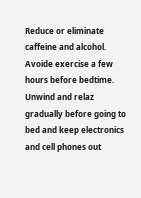Reduce or eliminate caffeine and alcohol. Avoide exercise a few hours before bedtime.  Unwind and relaz gradually before going to bed and keep electronics and cell phones out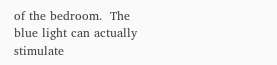of the bedroom.  The blue light can actually stimulate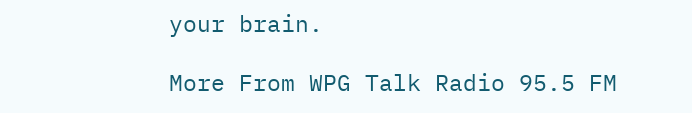your brain.

More From WPG Talk Radio 95.5 FM